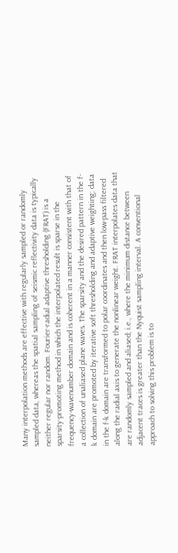Many interpolation methods are effective with regularly sampled or randomly sampled data, whereas the spatial sampling of seismic reflectivity data is typically neither regular nor random. Fourier-radial adaptive thresholding (FRAT) is a sparsity-promoting method in which the interpolated result is sparse in the frequency-wavenumber domain and is coherent in a manner consistent with that of a collection of unaliased plane waves. The sparsity and the desired pattern in the f-k domain are promoted by iterative soft thresholding and adaptive weighting; data in the f-k domain are transformed to polar coordinates and then low-pass filtered along the radial axis to generate the nonlinear weight. FRAT interpolates data that are randomly sampled and aliased; i.e., where the minimum distance between adjacent traces is greater than the Nyquist sampling interval. A conventional approach to solving this problem is to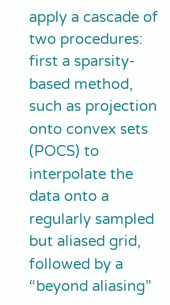apply a cascade of two procedures: first a sparsity-based method, such as projection onto convex sets (POCS) to interpolate the data onto a regularly sampled but aliased grid, followed by a “beyond aliasing”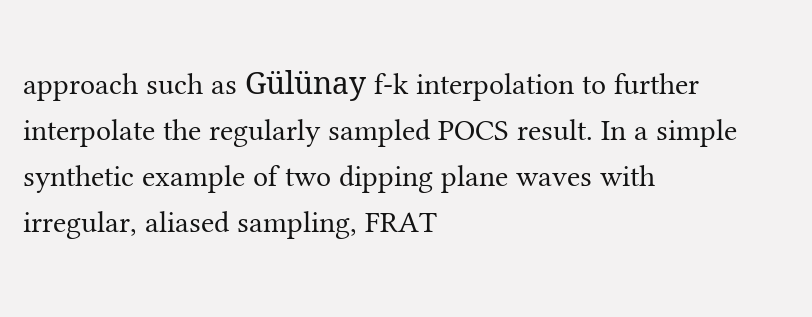approach such as Gülünay f-k interpolation to further interpolate the regularly sampled POCS result. In a simple synthetic example of two dipping plane waves with irregular, aliased sampling, FRAT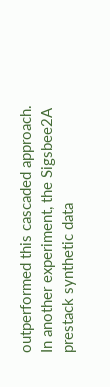outperformed this cascaded approach. In another experiment, the Sigsbee2A prestack synthetic data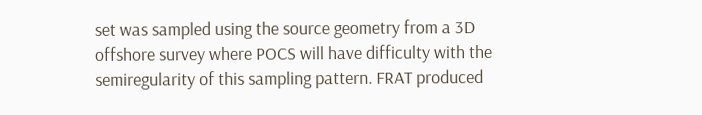set was sampled using the source geometry from a 3D offshore survey where POCS will have difficulty with the semiregularity of this sampling pattern. FRAT produced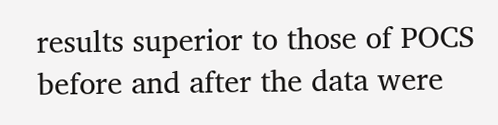results superior to those of POCS before and after the data were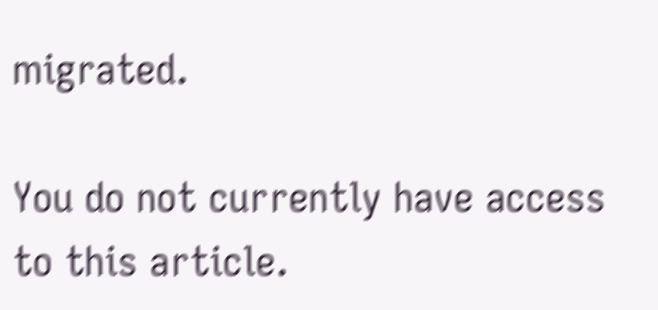migrated.

You do not currently have access to this article.